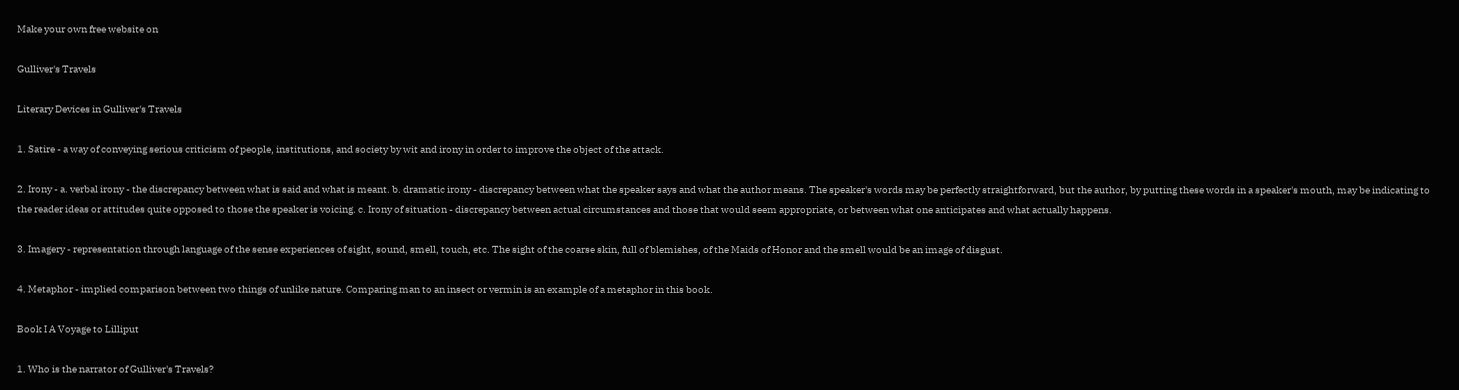Make your own free website on

Gulliver's Travels

Literary Devices in Gulliver's Travels

1. Satire - a way of conveying serious criticism of people, institutions, and society by wit and irony in order to improve the object of the attack.

2. Irony - a. verbal irony - the discrepancy between what is said and what is meant. b. dramatic irony - discrepancy between what the speaker says and what the author means. The speaker's words may be perfectly straightforward, but the author, by putting these words in a speaker's mouth, may be indicating to the reader ideas or attitudes quite opposed to those the speaker is voicing. c. Irony of situation - discrepancy between actual circumstances and those that would seem appropriate, or between what one anticipates and what actually happens.

3. Imagery - representation through language of the sense experiences of sight, sound, smell, touch, etc. The sight of the coarse skin, full of blemishes, of the Maids of Honor and the smell would be an image of disgust.

4. Metaphor - implied comparison between two things of unlike nature. Comparing man to an insect or vermin is an example of a metaphor in this book.

Book I A Voyage to Lilliput

1. Who is the narrator of Gulliver's Travels?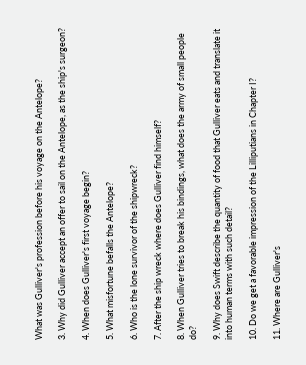What was Gulliver's profession before his voyage on the Antelope?

3. Why did Gulliver accept an offer to sail on the Antelope, as the ship's surgeon?

4. When does Gulliver's first voyage begin?

5. What misfortune befalls the Antelope?

6. Who is the lone survivor of the shipwreck?

7. After the ship wreck where does Gulliver find himself?

8. When Gulliver tries to break his bindings, what does the army of small people do?

9. Why does Swift describe the quantity of food that Gulliver eats and translate it into human terms with such detail?

10. Do we get a favorable impression of the Lilliputians in Chapter I?

11. Where are Gulliver's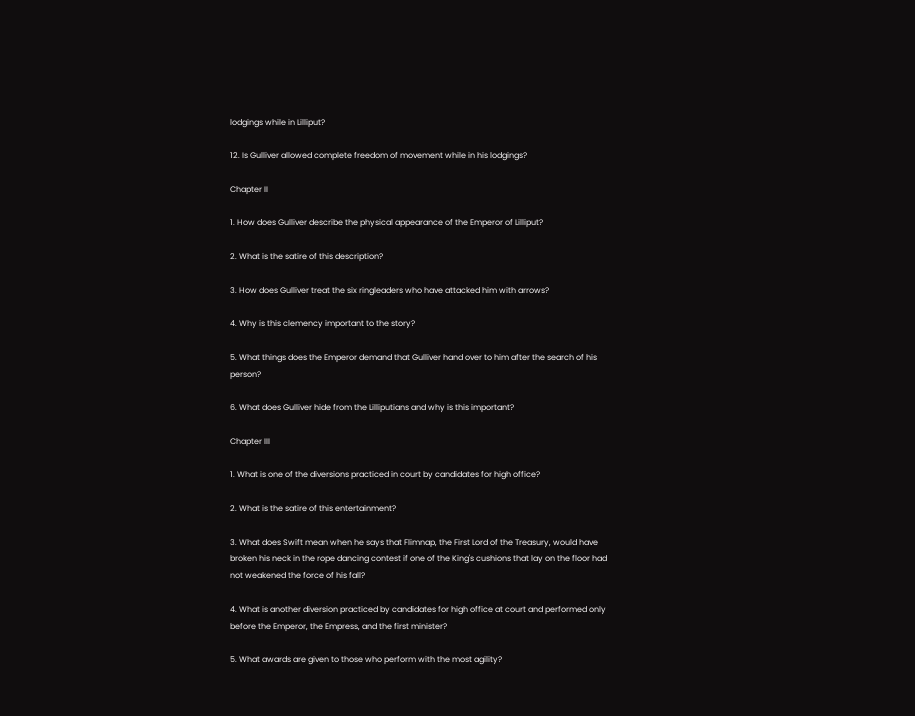lodgings while in Lilliput?

12. Is Gulliver allowed complete freedom of movement while in his lodgings?

Chapter II

1. How does Gulliver describe the physical appearance of the Emperor of Lilliput?

2. What is the satire of this description?

3. How does Gulliver treat the six ringleaders who have attacked him with arrows?

4. Why is this clemency important to the story?

5. What things does the Emperor demand that Gulliver hand over to him after the search of his person?

6. What does Gulliver hide from the Lilliputians and why is this important?

Chapter III

1. What is one of the diversions practiced in court by candidates for high office?

2. What is the satire of this entertainment?

3. What does Swift mean when he says that Flimnap, the First Lord of the Treasury, would have broken his neck in the rope dancing contest if one of the King's cushions that lay on the floor had not weakened the force of his fall?

4. What is another diversion practiced by candidates for high office at court and performed only before the Emperor, the Empress, and the first minister?

5. What awards are given to those who perform with the most agility?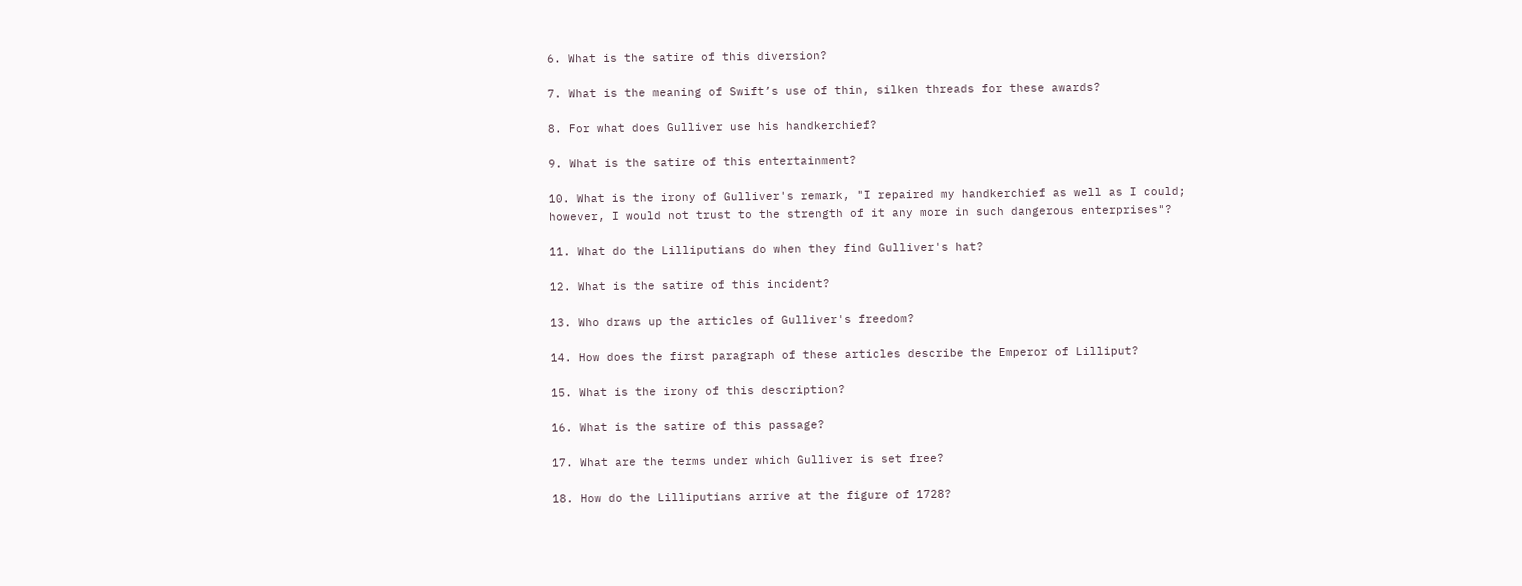6. What is the satire of this diversion?

7. What is the meaning of Swift’s use of thin, silken threads for these awards?

8. For what does Gulliver use his handkerchief?

9. What is the satire of this entertainment?

10. What is the irony of Gulliver's remark, "I repaired my handkerchief as well as I could; however, I would not trust to the strength of it any more in such dangerous enterprises"?

11. What do the Lilliputians do when they find Gulliver's hat?

12. What is the satire of this incident?

13. Who draws up the articles of Gulliver's freedom?

14. How does the first paragraph of these articles describe the Emperor of Lilliput?

15. What is the irony of this description?

16. What is the satire of this passage?

17. What are the terms under which Gulliver is set free?

18. How do the Lilliputians arrive at the figure of 1728?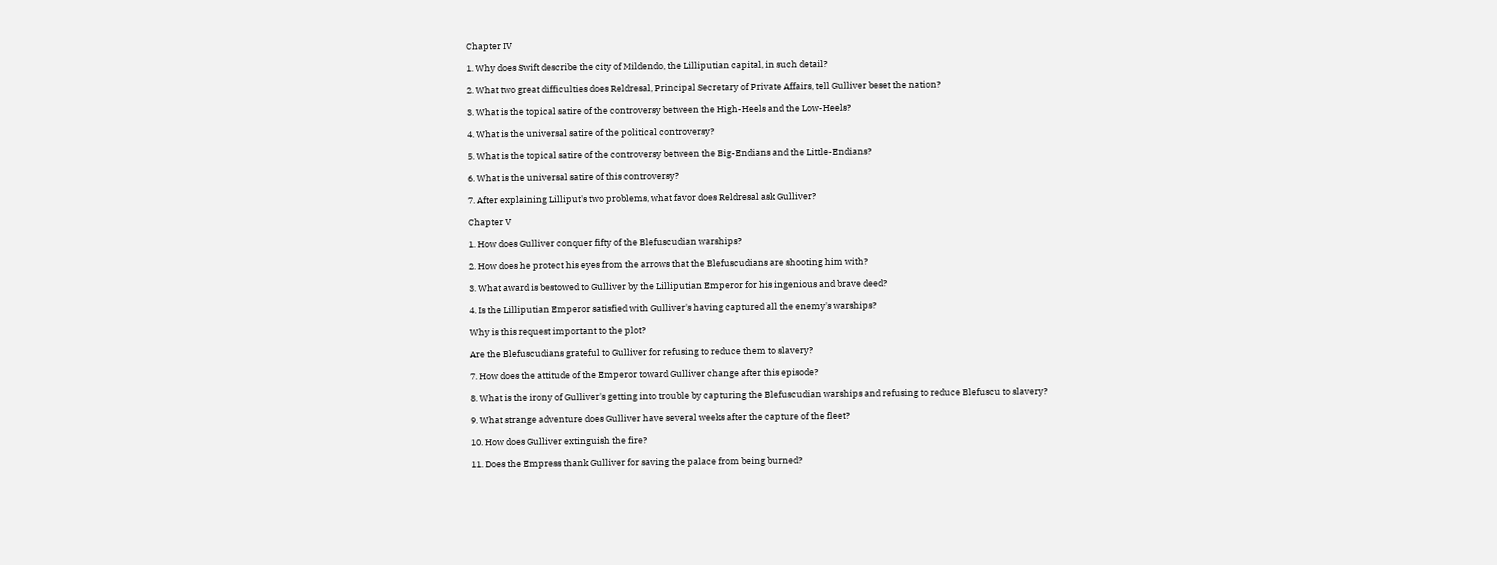Chapter IV

1. Why does Swift describe the city of Mildendo, the Lilliputian capital, in such detail?

2. What two great difficulties does Reldresal, Principal Secretary of Private Affairs, tell Gulliver beset the nation?

3. What is the topical satire of the controversy between the High-Heels and the Low-Heels?

4. What is the universal satire of the political controversy?

5. What is the topical satire of the controversy between the Big-Endians and the Little-Endians?

6. What is the universal satire of this controversy?

7. After explaining Lilliput's two problems, what favor does Reldresal ask Gulliver?

Chapter V

1. How does Gulliver conquer fifty of the Blefuscudian warships?

2. How does he protect his eyes from the arrows that the Blefuscudians are shooting him with?

3. What award is bestowed to Gulliver by the Lilliputian Emperor for his ingenious and brave deed?

4. Is the Lilliputian Emperor satisfied with Gulliver's having captured all the enemy's warships?

Why is this request important to the plot?

Are the Blefuscudians grateful to Gulliver for refusing to reduce them to slavery?

7. How does the attitude of the Emperor toward Gulliver change after this episode?

8. What is the irony of Gulliver's getting into trouble by capturing the Blefuscudian warships and refusing to reduce Blefuscu to slavery?

9. What strange adventure does Gulliver have several weeks after the capture of the fleet?

10. How does Gulliver extinguish the fire?

11. Does the Empress thank Gulliver for saving the palace from being burned?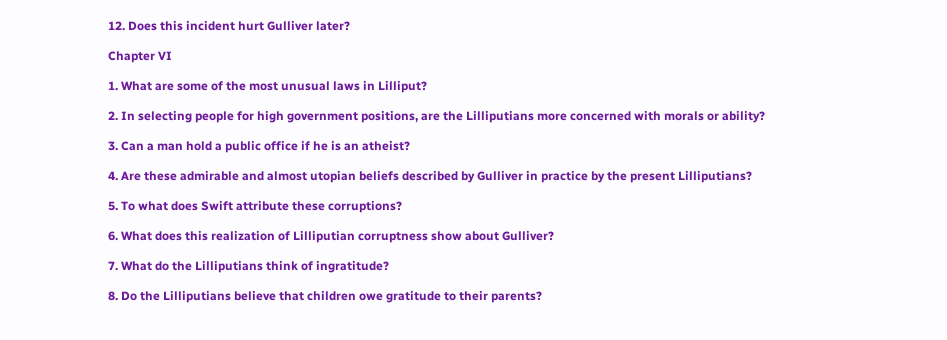12. Does this incident hurt Gulliver later?

Chapter VI

1. What are some of the most unusual laws in Lilliput?

2. In selecting people for high government positions, are the Lilliputians more concerned with morals or ability?

3. Can a man hold a public office if he is an atheist?

4. Are these admirable and almost utopian beliefs described by Gulliver in practice by the present Lilliputians?

5. To what does Swift attribute these corruptions?

6. What does this realization of Lilliputian corruptness show about Gulliver?

7. What do the Lilliputians think of ingratitude?

8. Do the Lilliputians believe that children owe gratitude to their parents?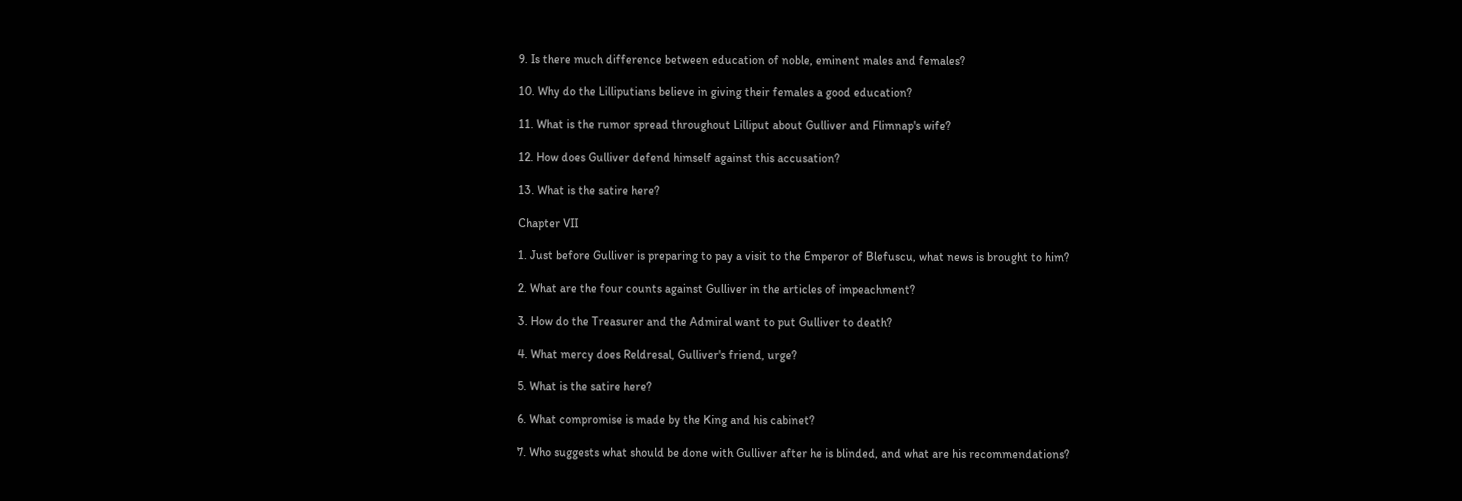9. Is there much difference between education of noble, eminent males and females?

10. Why do the Lilliputians believe in giving their females a good education?

11. What is the rumor spread throughout Lilliput about Gulliver and Flimnap's wife?

12. How does Gulliver defend himself against this accusation?

13. What is the satire here?

Chapter VII

1. Just before Gulliver is preparing to pay a visit to the Emperor of Blefuscu, what news is brought to him?

2. What are the four counts against Gulliver in the articles of impeachment?

3. How do the Treasurer and the Admiral want to put Gulliver to death?

4. What mercy does Reldresal, Gulliver's friend, urge?

5. What is the satire here?

6. What compromise is made by the King and his cabinet?

7. Who suggests what should be done with Gulliver after he is blinded, and what are his recommendations?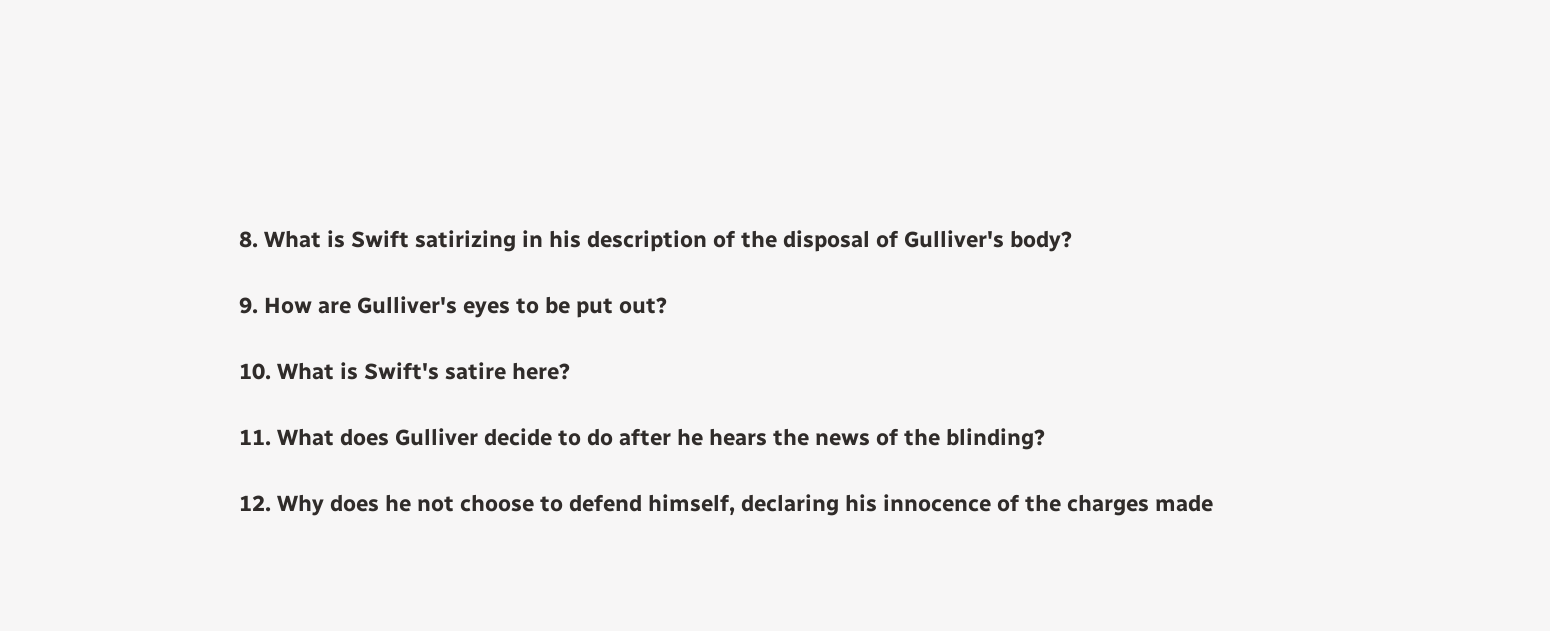8. What is Swift satirizing in his description of the disposal of Gulliver's body?

9. How are Gulliver's eyes to be put out?

10. What is Swift's satire here?

11. What does Gulliver decide to do after he hears the news of the blinding?

12. Why does he not choose to defend himself, declaring his innocence of the charges made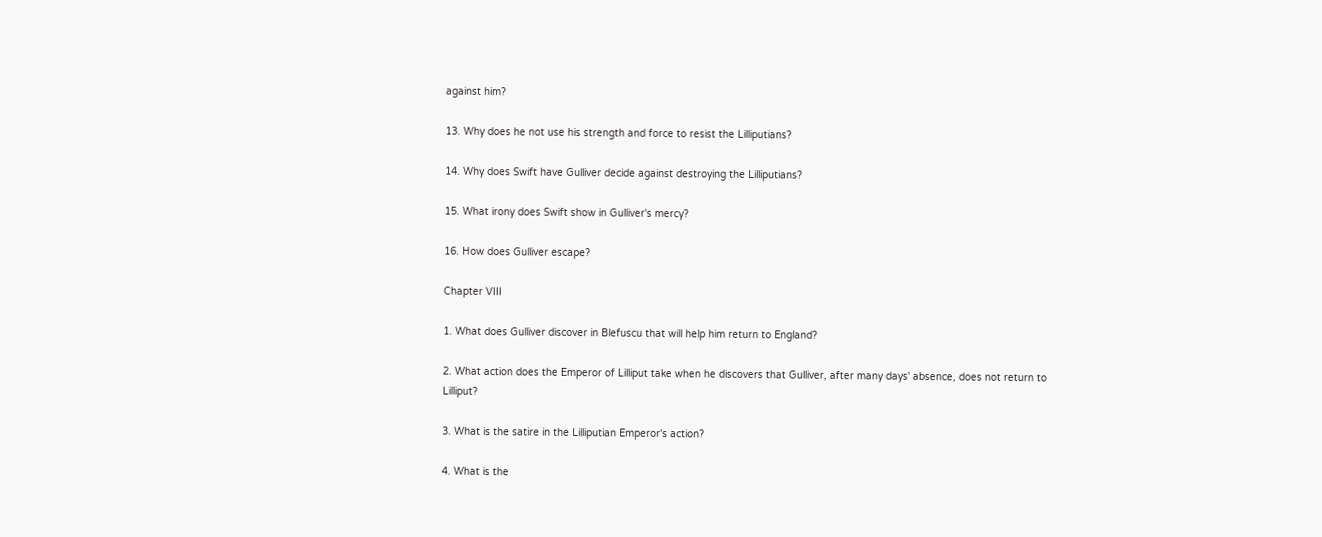against him?

13. Why does he not use his strength and force to resist the Lilliputians?

14. Why does Swift have Gulliver decide against destroying the Lilliputians?

15. What irony does Swift show in Gulliver's mercy?

16. How does Gulliver escape?

Chapter VIII

1. What does Gulliver discover in Blefuscu that will help him return to England?

2. What action does the Emperor of Lilliput take when he discovers that Gulliver, after many days' absence, does not return to Lilliput?

3. What is the satire in the Lilliputian Emperor's action?

4. What is the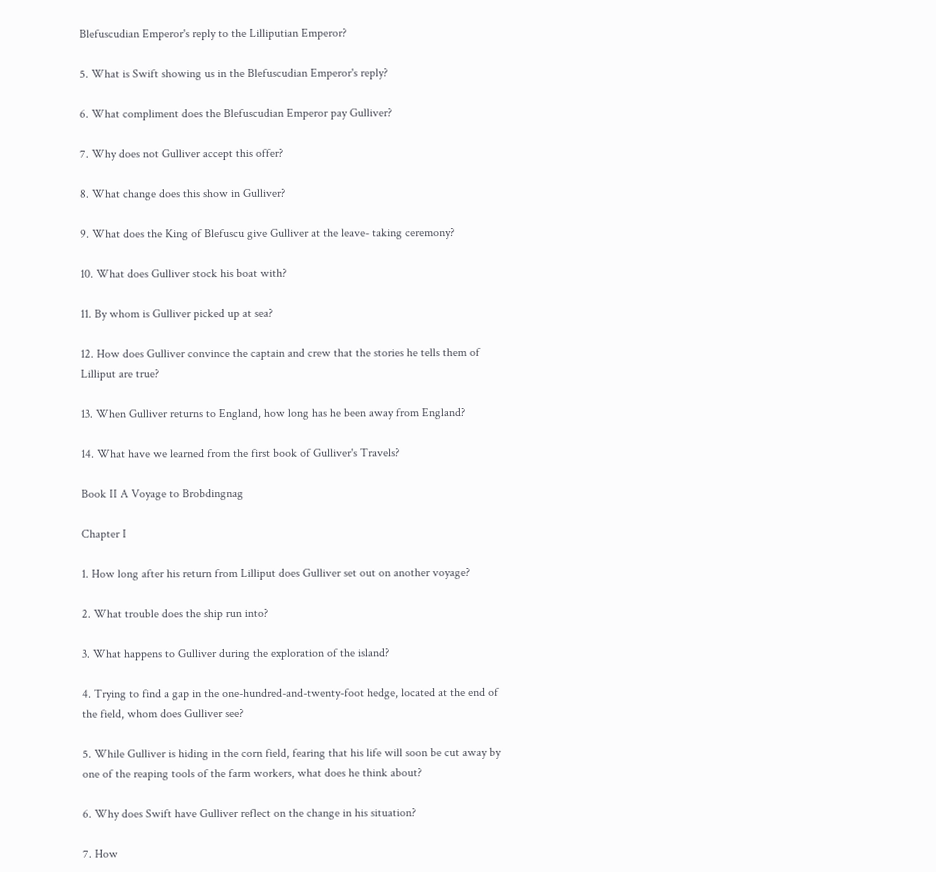Blefuscudian Emperor's reply to the Lilliputian Emperor?

5. What is Swift showing us in the Blefuscudian Emperor's reply?

6. What compliment does the Blefuscudian Emperor pay Gulliver?

7. Why does not Gulliver accept this offer?

8. What change does this show in Gulliver?

9. What does the King of Blefuscu give Gulliver at the leave- taking ceremony?

10. What does Gulliver stock his boat with?

11. By whom is Gulliver picked up at sea?

12. How does Gulliver convince the captain and crew that the stories he tells them of Lilliput are true?

13. When Gulliver returns to England, how long has he been away from England?

14. What have we learned from the first book of Gulliver's Travels?

Book II A Voyage to Brobdingnag

Chapter I

1. How long after his return from Lilliput does Gulliver set out on another voyage?

2. What trouble does the ship run into?

3. What happens to Gulliver during the exploration of the island?

4. Trying to find a gap in the one-hundred-and-twenty-foot hedge, located at the end of the field, whom does Gulliver see?

5. While Gulliver is hiding in the corn field, fearing that his life will soon be cut away by one of the reaping tools of the farm workers, what does he think about?

6. Why does Swift have Gulliver reflect on the change in his situation?

7. How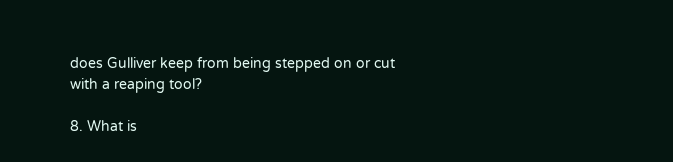does Gulliver keep from being stepped on or cut with a reaping tool?

8. What is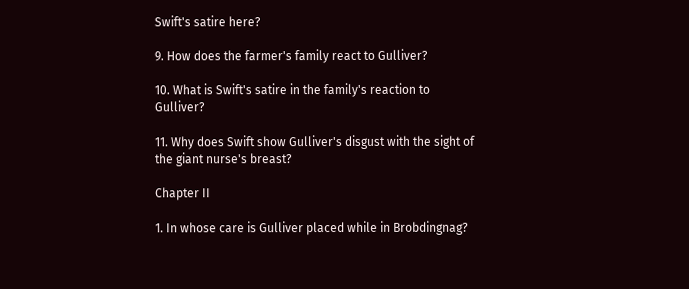Swift's satire here?

9. How does the farmer's family react to Gulliver?

10. What is Swift's satire in the family's reaction to Gulliver?

11. Why does Swift show Gulliver's disgust with the sight of the giant nurse's breast?

Chapter II

1. In whose care is Gulliver placed while in Brobdingnag?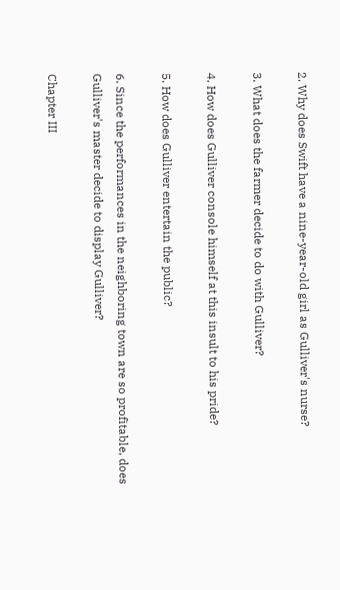2. Why does Swift have a nine-year-old girl as Gulliver's nurse?

3. What does the farmer decide to do with Gulliver?

4. How does Gulliver console himself at this insult to his pride?

5. How does Gulliver entertain the public?

6. Since the performances in the neighboring town are so profitable, does Gulliver's master decide to display Gulliver?

Chapter III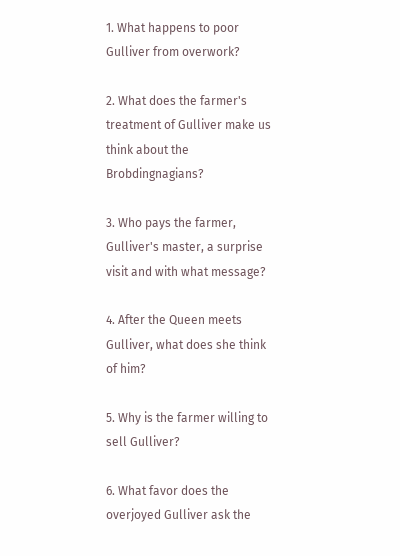1. What happens to poor Gulliver from overwork?

2. What does the farmer's treatment of Gulliver make us think about the Brobdingnagians?

3. Who pays the farmer, Gulliver's master, a surprise visit and with what message?

4. After the Queen meets Gulliver, what does she think of him?

5. Why is the farmer willing to sell Gulliver?

6. What favor does the overjoyed Gulliver ask the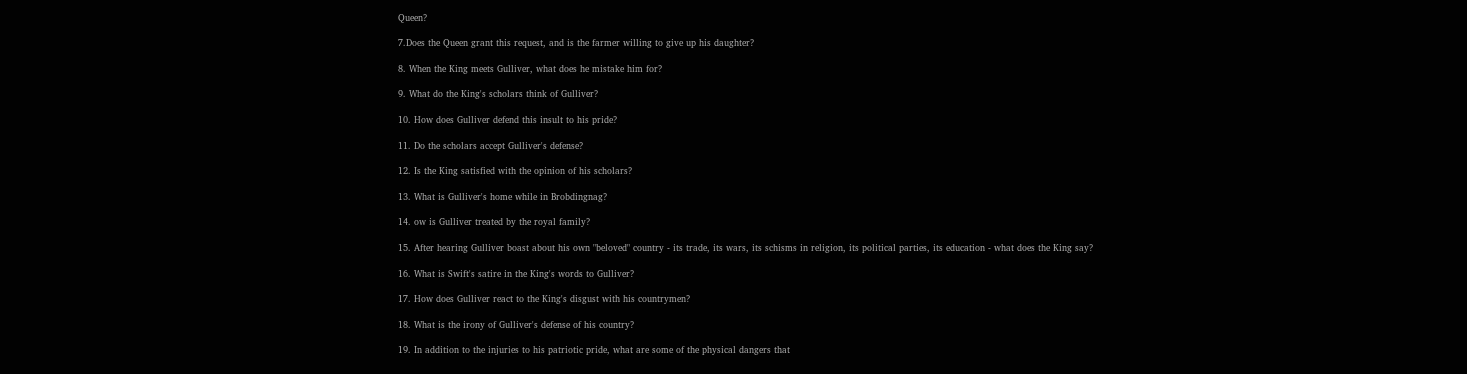Queen?

7.Does the Queen grant this request, and is the farmer willing to give up his daughter?

8. When the King meets Gulliver, what does he mistake him for?

9. What do the King's scholars think of Gulliver?

10. How does Gulliver defend this insult to his pride?

11. Do the scholars accept Gulliver's defense?

12. Is the King satisfied with the opinion of his scholars?

13. What is Gulliver's home while in Brobdingnag?

14. ow is Gulliver treated by the royal family?

15. After hearing Gulliver boast about his own "beloved" country - its trade, its wars, its schisms in religion, its political parties, its education - what does the King say?

16. What is Swift's satire in the King's words to Gulliver?

17. How does Gulliver react to the King's disgust with his countrymen?

18. What is the irony of Gulliver's defense of his country?

19. In addition to the injuries to his patriotic pride, what are some of the physical dangers that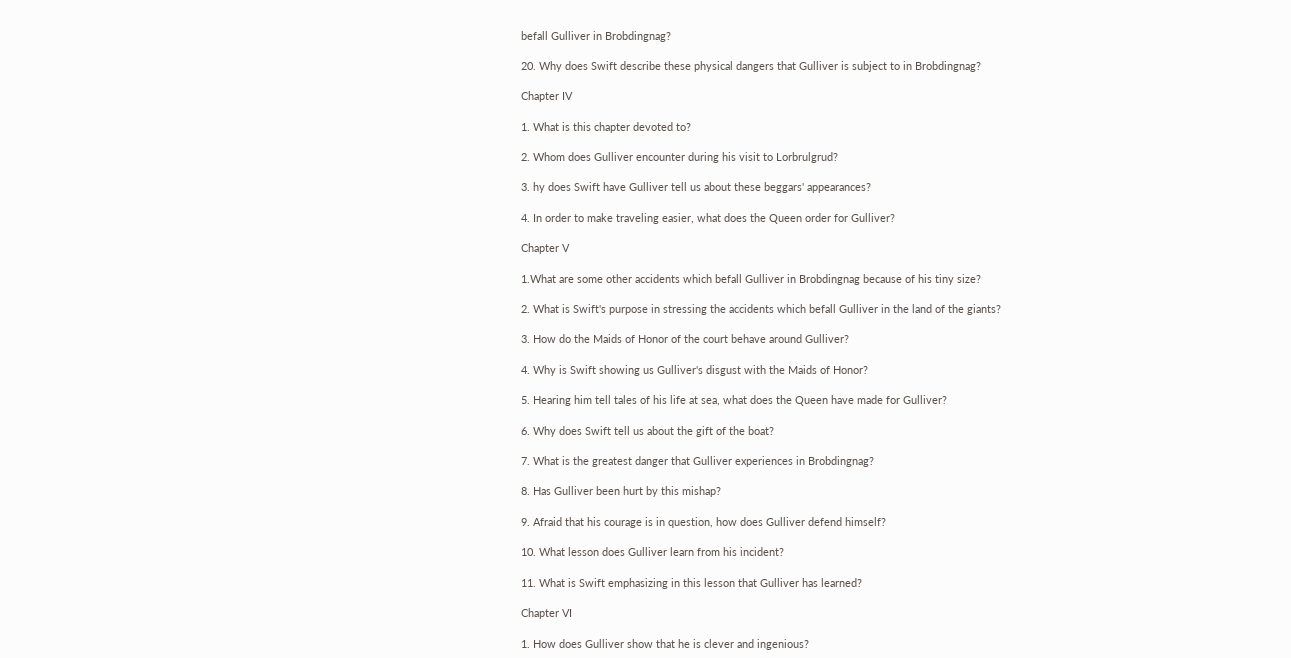befall Gulliver in Brobdingnag?

20. Why does Swift describe these physical dangers that Gulliver is subject to in Brobdingnag?

Chapter IV

1. What is this chapter devoted to?

2. Whom does Gulliver encounter during his visit to Lorbrulgrud?

3. hy does Swift have Gulliver tell us about these beggars' appearances?

4. In order to make traveling easier, what does the Queen order for Gulliver?

Chapter V

1.What are some other accidents which befall Gulliver in Brobdingnag because of his tiny size?

2. What is Swift's purpose in stressing the accidents which befall Gulliver in the land of the giants?

3. How do the Maids of Honor of the court behave around Gulliver?

4. Why is Swift showing us Gulliver's disgust with the Maids of Honor?

5. Hearing him tell tales of his life at sea, what does the Queen have made for Gulliver?

6. Why does Swift tell us about the gift of the boat?

7. What is the greatest danger that Gulliver experiences in Brobdingnag?

8. Has Gulliver been hurt by this mishap?

9. Afraid that his courage is in question, how does Gulliver defend himself?

10. What lesson does Gulliver learn from his incident?

11. What is Swift emphasizing in this lesson that Gulliver has learned?

Chapter VI

1. How does Gulliver show that he is clever and ingenious?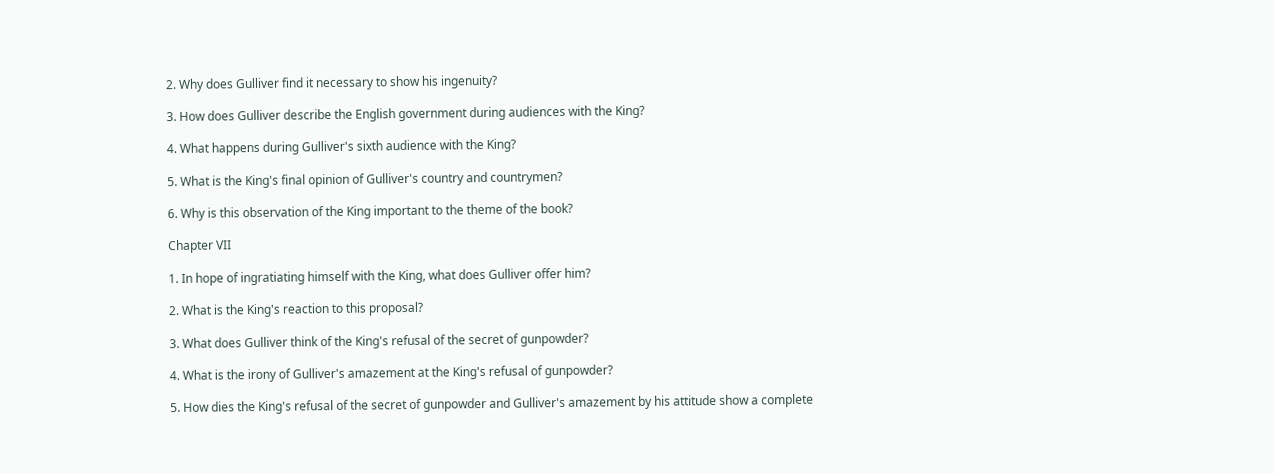2. Why does Gulliver find it necessary to show his ingenuity?

3. How does Gulliver describe the English government during audiences with the King?

4. What happens during Gulliver's sixth audience with the King?

5. What is the King's final opinion of Gulliver's country and countrymen?

6. Why is this observation of the King important to the theme of the book?

Chapter VII

1. In hope of ingratiating himself with the King, what does Gulliver offer him?

2. What is the King's reaction to this proposal?

3. What does Gulliver think of the King's refusal of the secret of gunpowder?

4. What is the irony of Gulliver's amazement at the King's refusal of gunpowder?

5. How dies the King's refusal of the secret of gunpowder and Gulliver's amazement by his attitude show a complete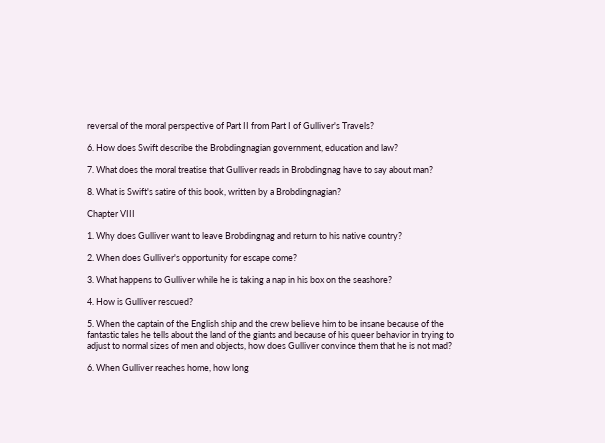reversal of the moral perspective of Part II from Part I of Gulliver's Travels?

6. How does Swift describe the Brobdingnagian government, education and law?

7. What does the moral treatise that Gulliver reads in Brobdingnag have to say about man?

8. What is Swift's satire of this book, written by a Brobdingnagian?

Chapter VIII

1. Why does Gulliver want to leave Brobdingnag and return to his native country?

2. When does Gulliver's opportunity for escape come?

3. What happens to Gulliver while he is taking a nap in his box on the seashore?

4. How is Gulliver rescued?

5. When the captain of the English ship and the crew believe him to be insane because of the fantastic tales he tells about the land of the giants and because of his queer behavior in trying to adjust to normal sizes of men and objects, how does Gulliver convince them that he is not mad?

6. When Gulliver reaches home, how long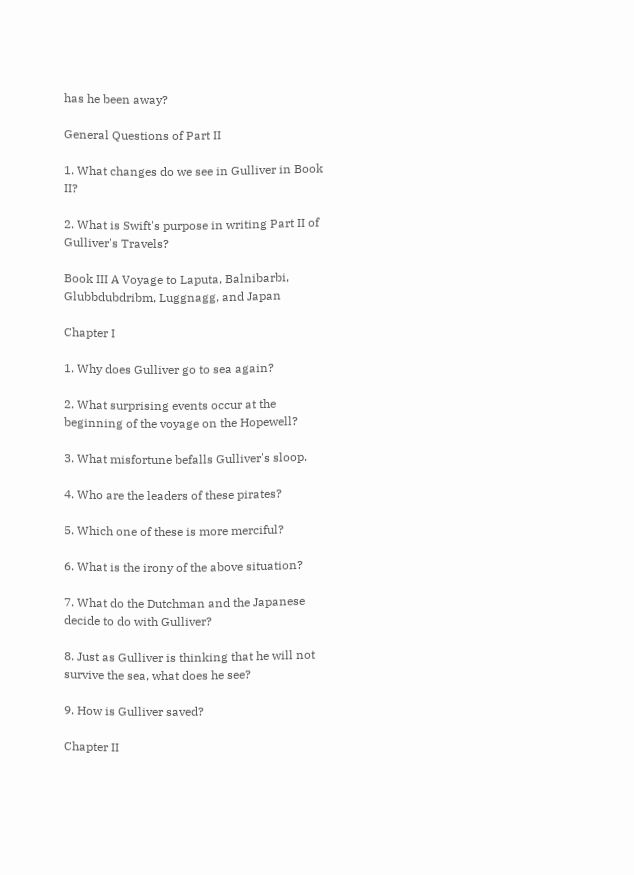has he been away?

General Questions of Part II

1. What changes do we see in Gulliver in Book II?

2. What is Swift's purpose in writing Part II of Gulliver's Travels?

Book III A Voyage to Laputa, Balnibarbi, Glubbdubdribm, Luggnagg, and Japan

Chapter I

1. Why does Gulliver go to sea again?

2. What surprising events occur at the beginning of the voyage on the Hopewell?

3. What misfortune befalls Gulliver's sloop.

4. Who are the leaders of these pirates?

5. Which one of these is more merciful?

6. What is the irony of the above situation?

7. What do the Dutchman and the Japanese decide to do with Gulliver?

8. Just as Gulliver is thinking that he will not survive the sea, what does he see?

9. How is Gulliver saved?

Chapter II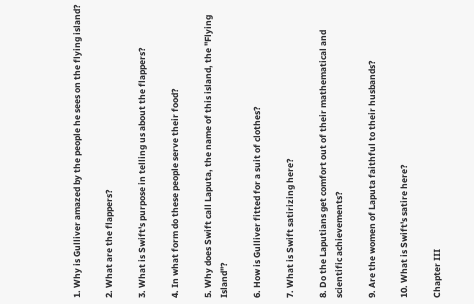1. Why is Gulliver amazed by the people he sees on the flying island?

2. What are the flappers?

3. What is Swift's purpose in telling us about the flappers?

4. In what form do these people serve their food?

5. Why does Swift call Laputa, the name of this island, the "Flying Island"?

6. How is Gulliver fitted for a suit of clothes?

7. What is Swift satirizing here?

8. Do the Laputians get comfort out of their mathematical and scientific achievements?

9. Are the women of Laputa faithful to their husbands?

10. What is Swift's satire here?

Chapter III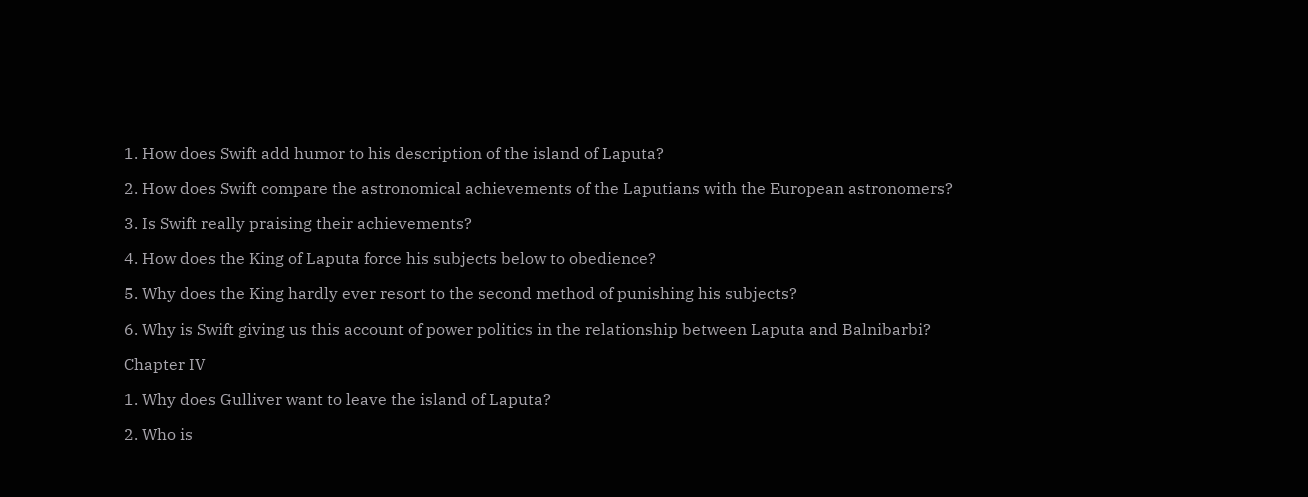1. How does Swift add humor to his description of the island of Laputa?

2. How does Swift compare the astronomical achievements of the Laputians with the European astronomers?

3. Is Swift really praising their achievements?

4. How does the King of Laputa force his subjects below to obedience?

5. Why does the King hardly ever resort to the second method of punishing his subjects?

6. Why is Swift giving us this account of power politics in the relationship between Laputa and Balnibarbi?

Chapter IV

1. Why does Gulliver want to leave the island of Laputa?

2. Who is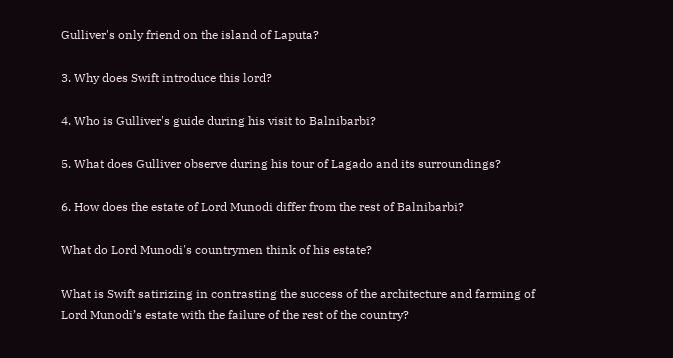Gulliver's only friend on the island of Laputa?

3. Why does Swift introduce this lord?

4. Who is Gulliver's guide during his visit to Balnibarbi?

5. What does Gulliver observe during his tour of Lagado and its surroundings?

6. How does the estate of Lord Munodi differ from the rest of Balnibarbi?

What do Lord Munodi's countrymen think of his estate?

What is Swift satirizing in contrasting the success of the architecture and farming of Lord Munodi’s estate with the failure of the rest of the country?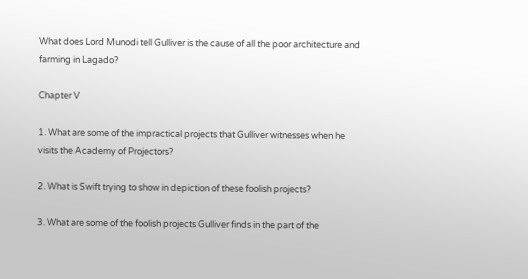What does Lord Munodi tell Gulliver is the cause of all the poor architecture and farming in Lagado?

Chapter V

1. What are some of the impractical projects that Gulliver witnesses when he visits the Academy of Projectors?

2. What is Swift trying to show in depiction of these foolish projects?

3. What are some of the foolish projects Gulliver finds in the part of the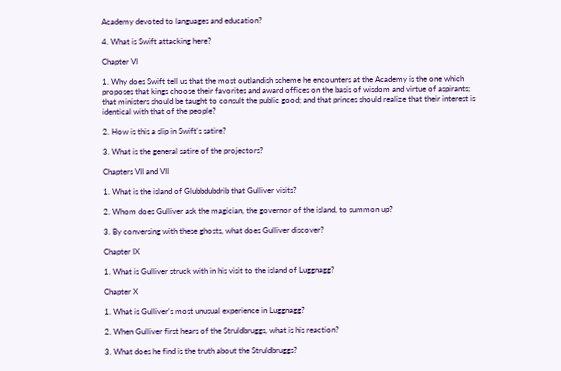Academy devoted to languages and education?

4. What is Swift attacking here?

Chapter VI

1. Why does Swift tell us that the most outlandish scheme he encounters at the Academy is the one which proposes that kings choose their favorites and award offices on the basis of wisdom and virtue of aspirants; that ministers should be taught to consult the public good; and that princes should realize that their interest is identical with that of the people?

2. How is this a slip in Swift's satire?

3. What is the general satire of the projectors?

Chapters VII and VII

1. What is the island of Glubbdubdrib that Gulliver visits?

2. Whom does Gulliver ask the magician, the governor of the island, to summon up?

3. By conversing with these ghosts, what does Gulliver discover?

Chapter IX

1. What is Gulliver struck with in his visit to the island of Luggnagg?

Chapter X

1. What is Gulliver's most unusual experience in Luggnagg?

2. When Gulliver first hears of the Struldbruggs, what is his reaction?

3. What does he find is the truth about the Struldbruggs?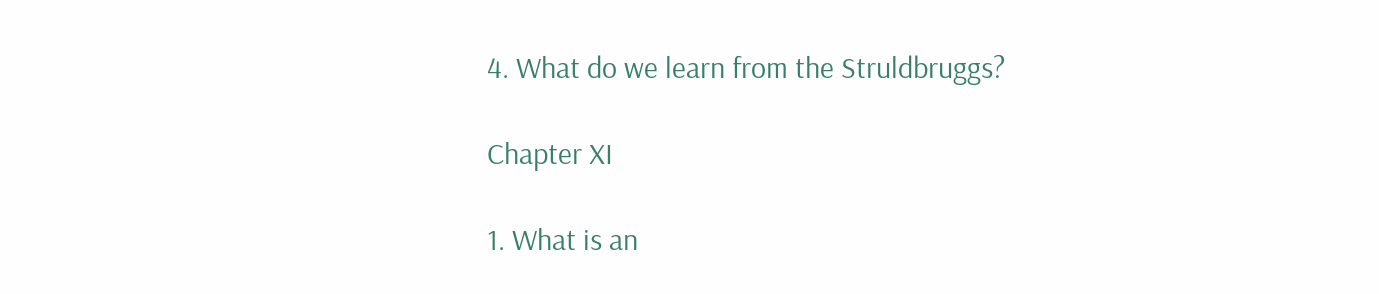4. What do we learn from the Struldbruggs?

Chapter XI

1. What is an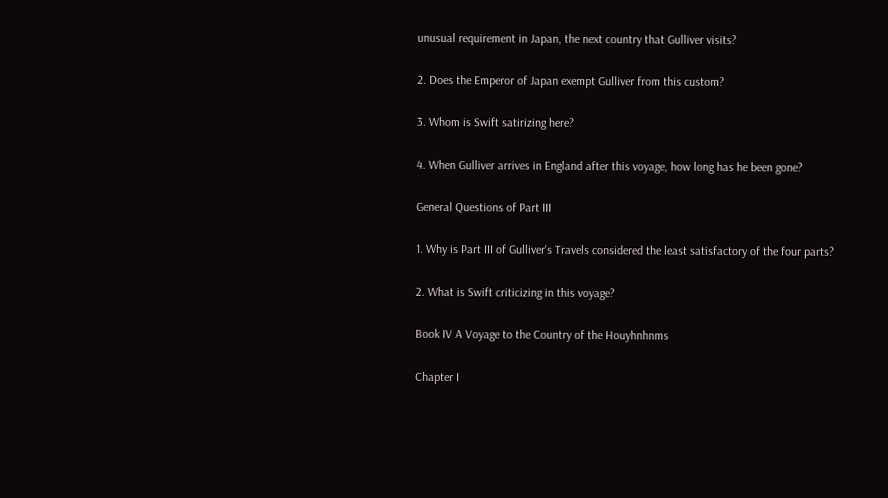unusual requirement in Japan, the next country that Gulliver visits?

2. Does the Emperor of Japan exempt Gulliver from this custom?

3. Whom is Swift satirizing here?

4. When Gulliver arrives in England after this voyage, how long has he been gone?

General Questions of Part III

1. Why is Part III of Gulliver's Travels considered the least satisfactory of the four parts?

2. What is Swift criticizing in this voyage?

Book IV A Voyage to the Country of the Houyhnhnms

Chapter I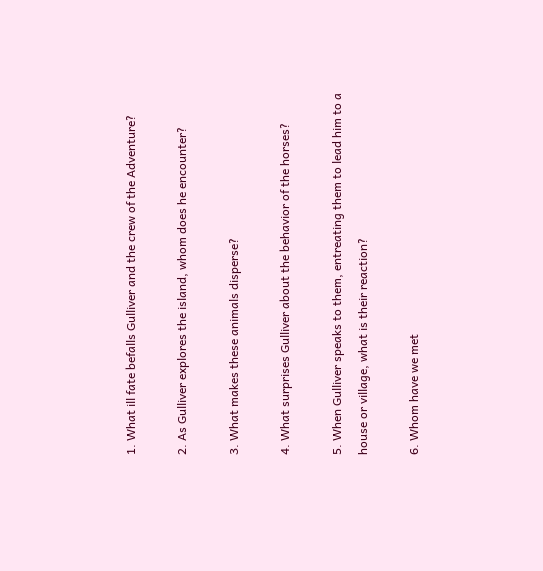1. What ill fate befalls Gulliver and the crew of the Adventure?

2. As Gulliver explores the island, whom does he encounter?

3. What makes these animals disperse?

4. What surprises Gulliver about the behavior of the horses?

5. When Gulliver speaks to them, entreating them to lead him to a house or village, what is their reaction?

6. Whom have we met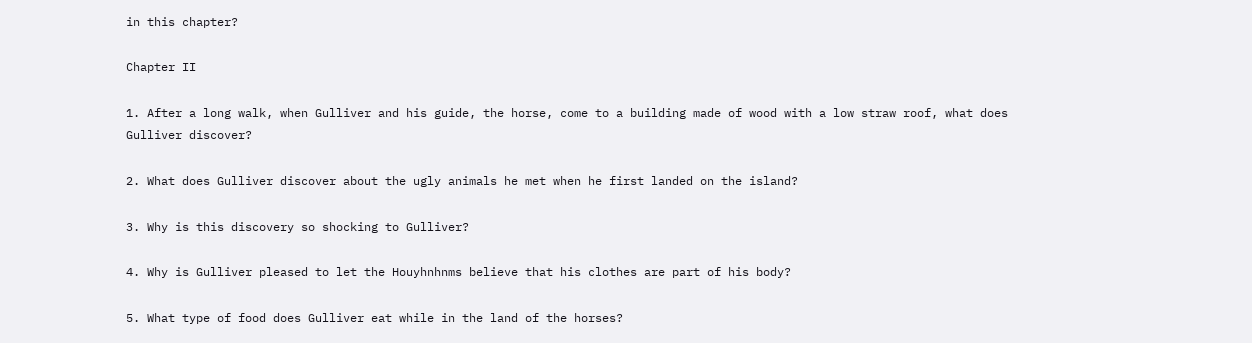in this chapter?

Chapter II

1. After a long walk, when Gulliver and his guide, the horse, come to a building made of wood with a low straw roof, what does Gulliver discover?

2. What does Gulliver discover about the ugly animals he met when he first landed on the island?

3. Why is this discovery so shocking to Gulliver?

4. Why is Gulliver pleased to let the Houyhnhnms believe that his clothes are part of his body?

5. What type of food does Gulliver eat while in the land of the horses?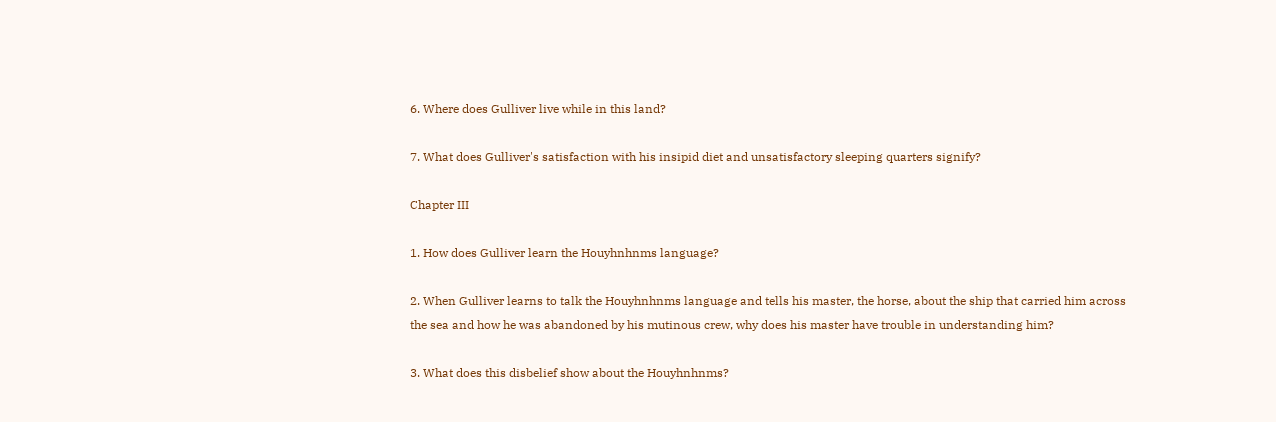6. Where does Gulliver live while in this land?

7. What does Gulliver's satisfaction with his insipid diet and unsatisfactory sleeping quarters signify?

Chapter III

1. How does Gulliver learn the Houyhnhnms language?

2. When Gulliver learns to talk the Houyhnhnms language and tells his master, the horse, about the ship that carried him across the sea and how he was abandoned by his mutinous crew, why does his master have trouble in understanding him?

3. What does this disbelief show about the Houyhnhnms?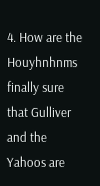4. How are the Houyhnhnms finally sure that Gulliver and the Yahoos are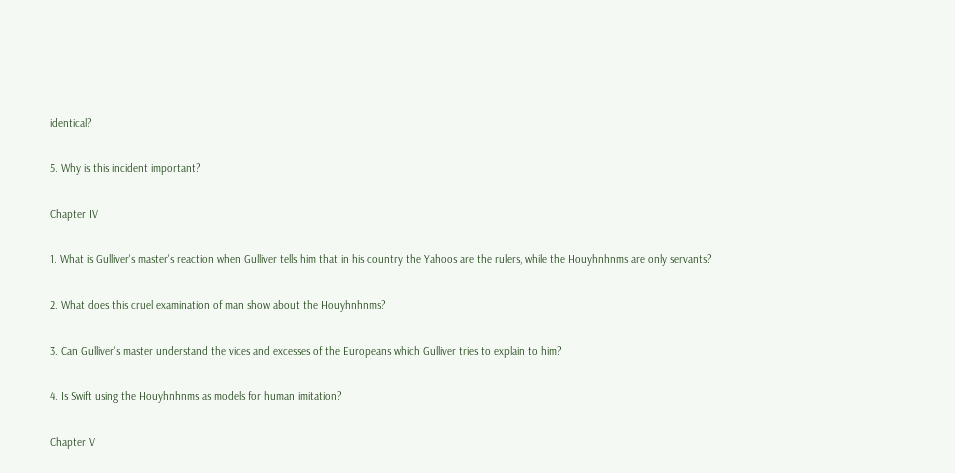identical?

5. Why is this incident important?

Chapter IV

1. What is Gulliver's master's reaction when Gulliver tells him that in his country the Yahoos are the rulers, while the Houyhnhnms are only servants?

2. What does this cruel examination of man show about the Houyhnhnms?

3. Can Gulliver's master understand the vices and excesses of the Europeans which Gulliver tries to explain to him?

4. Is Swift using the Houyhnhnms as models for human imitation?

Chapter V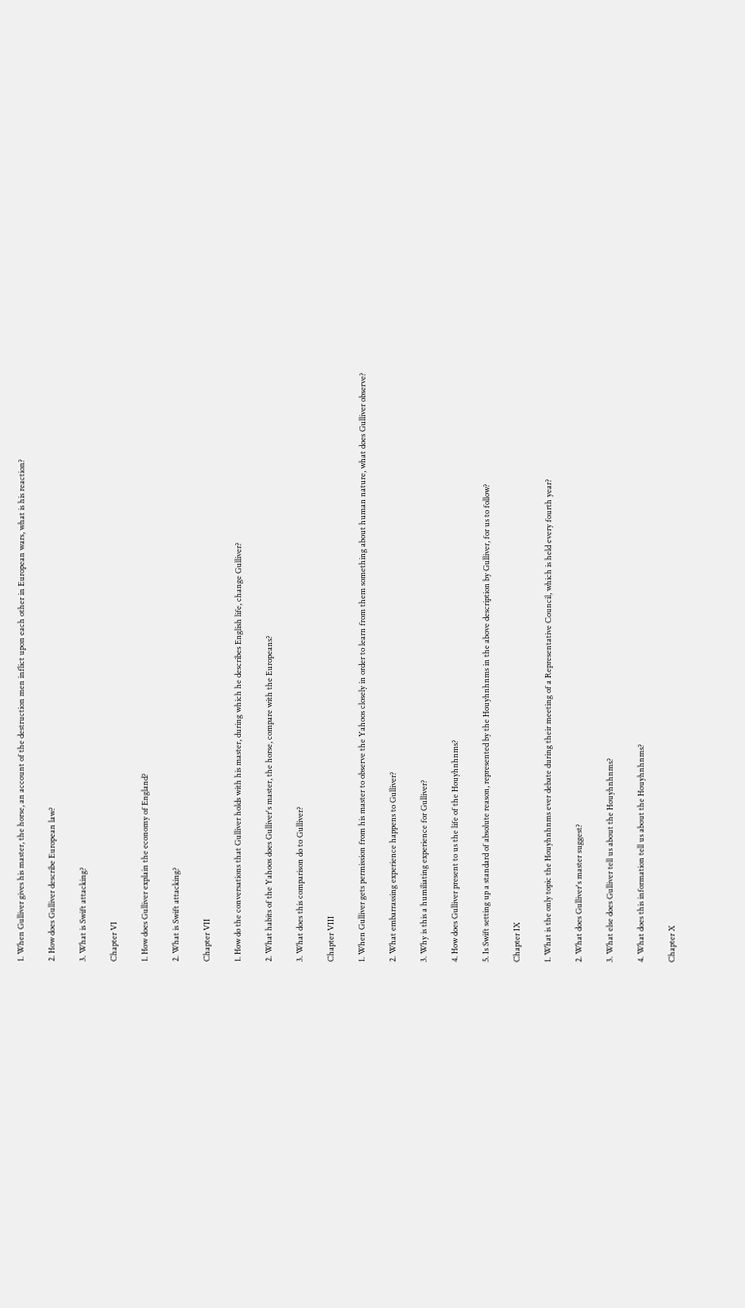1. When Gulliver gives his master, the horse, an account of the destruction men inflict upon each other in European wars, what is his reaction?

2. How does Gulliver describe European law?

3. What is Swift attacking?

Chapter VI

1. How does Gulliver explain the economy of England?

2. What is Swift attacking?

Chapter VII

1. How do the conversations that Gulliver holds with his master, during which he describes English life, change Gulliver?

2. What habits of the Yahoos does Gulliver's master, the horse, compare with the Europeans?

3. What does this comparison do to Gulliver?

Chapter VIII

1. When Gulliver gets permission from his master to observe the Yahoos closely in order to learn from them something about human nature, what does Gulliver observe?

2. What embarrassing experience happens to Gulliver?

3. Why is this a humiliating experience for Gulliver?

4. How does Gulliver present to us the life of the Houyhnhnms?

5. Is Swift setting up a standard of absolute reason, represented by the Houyhnhnms in the above description by Gulliver, for us to follow?

Chapter IX

1. What is the only topic the Houyhnhnms ever debate during their meeting of a Representative Council, which is held every fourth year?

2. What does Gulliver's master suggest?

3. What else does Gulliver tell us about the Houyhnhnms?

4. What does this information tell us about the Houyhnhnms?

Chapter X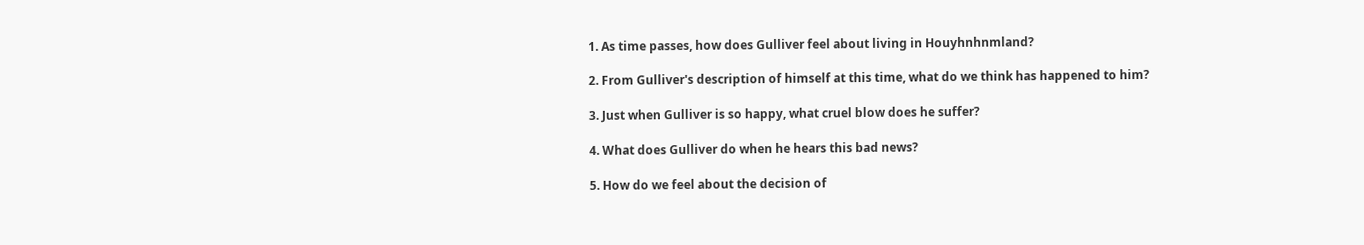1. As time passes, how does Gulliver feel about living in Houyhnhnmland?

2. From Gulliver's description of himself at this time, what do we think has happened to him?

3. Just when Gulliver is so happy, what cruel blow does he suffer?

4. What does Gulliver do when he hears this bad news?

5. How do we feel about the decision of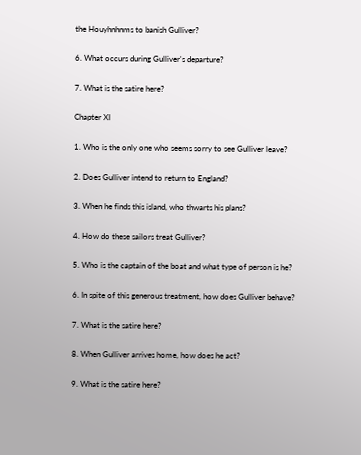the Houyhnhnms to banish Gulliver?

6. What occurs during Gulliver's departure?

7. What is the satire here?

Chapter XI

1. Who is the only one who seems sorry to see Gulliver leave?

2. Does Gulliver intend to return to England?

3. When he finds this island, who thwarts his plans?

4. How do these sailors treat Gulliver?

5. Who is the captain of the boat and what type of person is he?

6. In spite of this generous treatment, how does Gulliver behave?

7. What is the satire here?

8. When Gulliver arrives home, how does he act?

9. What is the satire here?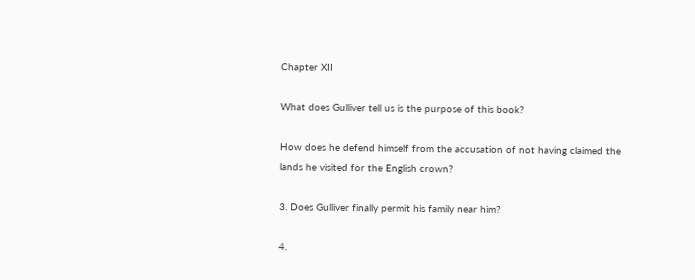Chapter XII

What does Gulliver tell us is the purpose of this book?

How does he defend himself from the accusation of not having claimed the lands he visited for the English crown?

3. Does Gulliver finally permit his family near him?

4.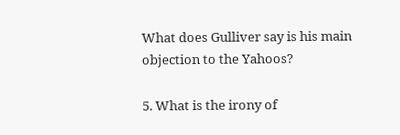What does Gulliver say is his main objection to the Yahoos?

5. What is the irony of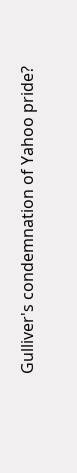Gulliver's condemnation of Yahoo pride?